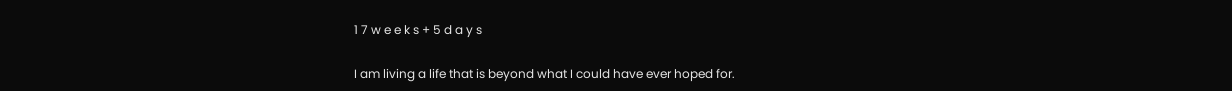1 7 w e e k s + 5 d a y s

I am living a life that is beyond what I could have ever hoped for.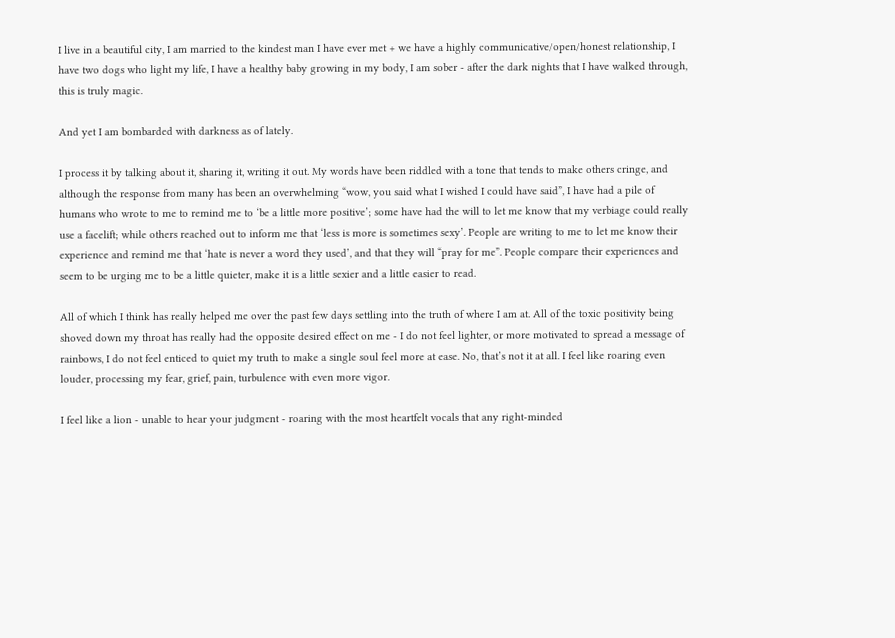I live in a beautiful city, I am married to the kindest man I have ever met + we have a highly communicative/open/honest relationship, I have two dogs who light my life, I have a healthy baby growing in my body, I am sober - after the dark nights that I have walked through, this is truly magic.

And yet I am bombarded with darkness as of lately.

I process it by talking about it, sharing it, writing it out. My words have been riddled with a tone that tends to make others cringe, and although the response from many has been an overwhelming “wow, you said what I wished I could have said”, I have had a pile of humans who wrote to me to remind me to ‘be a little more positive’; some have had the will to let me know that my verbiage could really use a facelift; while others reached out to inform me that ‘less is more is sometimes sexy’. People are writing to me to let me know their experience and remind me that ‘hate is never a word they used’, and that they will “pray for me”. People compare their experiences and seem to be urging me to be a little quieter, make it is a little sexier and a little easier to read.

All of which I think has really helped me over the past few days settling into the truth of where I am at. All of the toxic positivity being shoved down my throat has really had the opposite desired effect on me - I do not feel lighter, or more motivated to spread a message of rainbows, I do not feel enticed to quiet my truth to make a single soul feel more at ease. No, that’s not it at all. I feel like roaring even louder, processing my fear, grief, pain, turbulence with even more vigor.

I feel like a lion - unable to hear your judgment - roaring with the most heartfelt vocals that any right-minded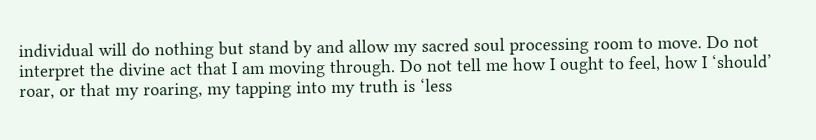individual will do nothing but stand by and allow my sacred soul processing room to move. Do not interpret the divine act that I am moving through. Do not tell me how I ought to feel, how I ‘should’ roar, or that my roaring, my tapping into my truth is ‘less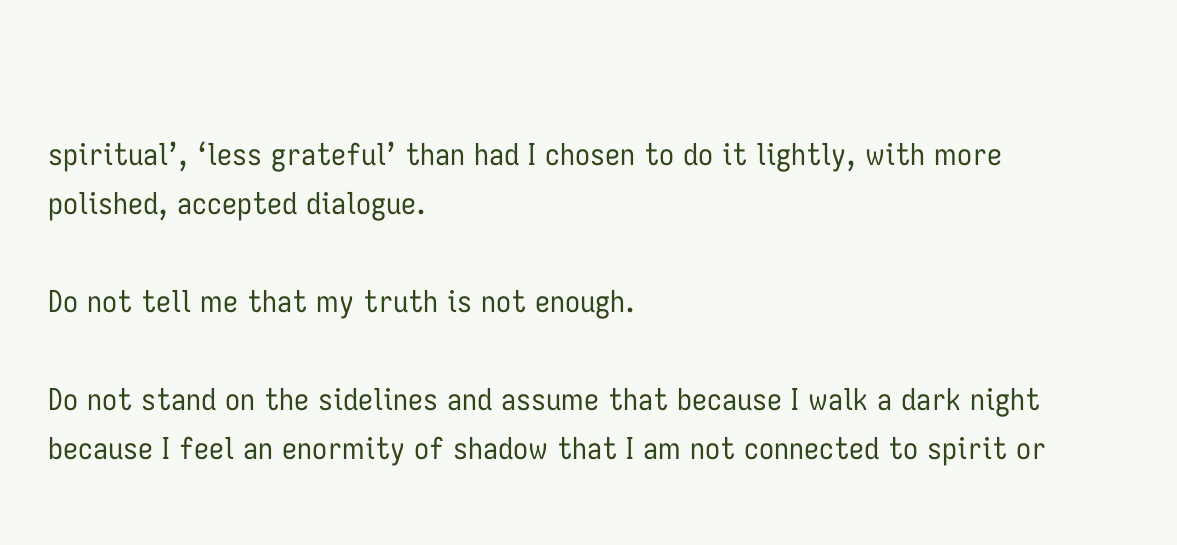spiritual’, ‘less grateful’ than had I chosen to do it lightly, with more polished, accepted dialogue.

Do not tell me that my truth is not enough.

Do not stand on the sidelines and assume that because I walk a dark night because I feel an enormity of shadow that I am not connected to spirit or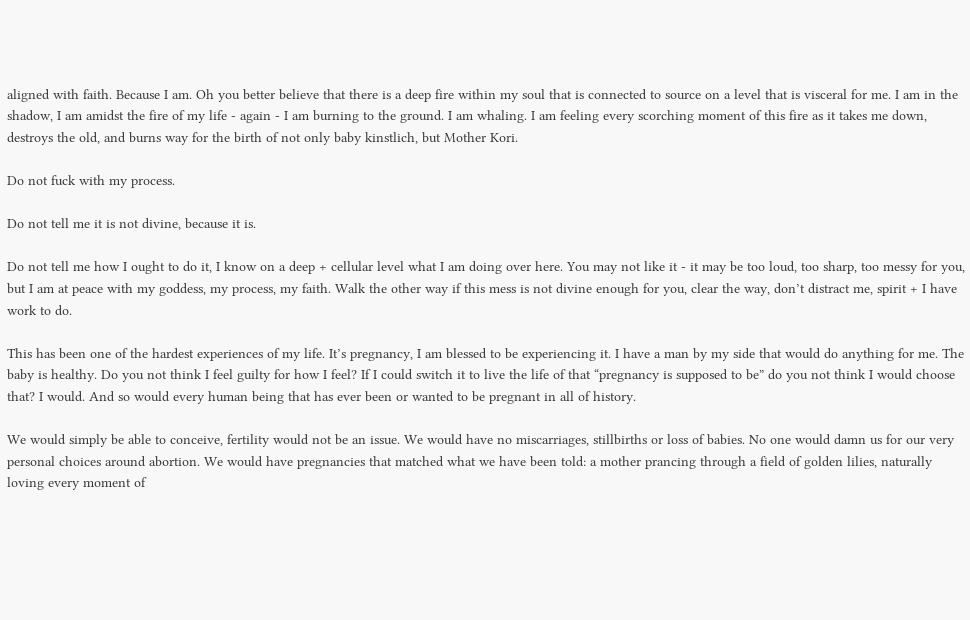aligned with faith. Because I am. Oh you better believe that there is a deep fire within my soul that is connected to source on a level that is visceral for me. I am in the shadow, I am amidst the fire of my life - again - I am burning to the ground. I am whaling. I am feeling every scorching moment of this fire as it takes me down, destroys the old, and burns way for the birth of not only baby kinstlich, but Mother Kori.

Do not fuck with my process.

Do not tell me it is not divine, because it is.

Do not tell me how I ought to do it, I know on a deep + cellular level what I am doing over here. You may not like it - it may be too loud, too sharp, too messy for you, but I am at peace with my goddess, my process, my faith. Walk the other way if this mess is not divine enough for you, clear the way, don’t distract me, spirit + I have work to do.

This has been one of the hardest experiences of my life. It’s pregnancy, I am blessed to be experiencing it. I have a man by my side that would do anything for me. The baby is healthy. Do you not think I feel guilty for how I feel? If I could switch it to live the life of that “pregnancy is supposed to be” do you not think I would choose that? I would. And so would every human being that has ever been or wanted to be pregnant in all of history.

We would simply be able to conceive, fertility would not be an issue. We would have no miscarriages, stillbirths or loss of babies. No one would damn us for our very personal choices around abortion. We would have pregnancies that matched what we have been told: a mother prancing through a field of golden lilies, naturally loving every moment of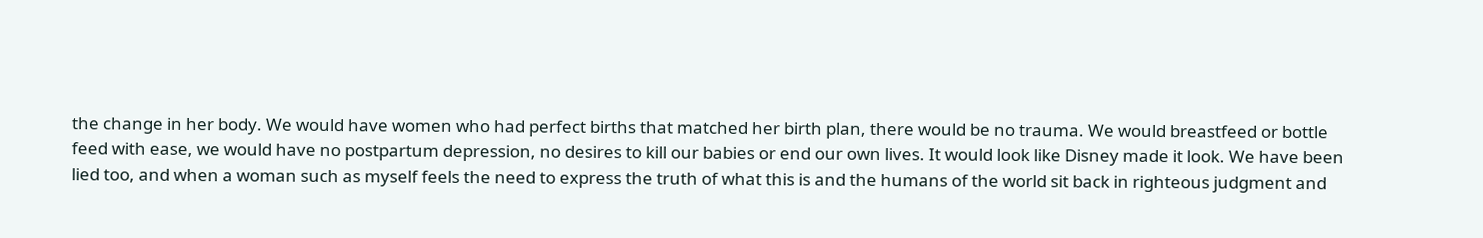the change in her body. We would have women who had perfect births that matched her birth plan, there would be no trauma. We would breastfeed or bottle feed with ease, we would have no postpartum depression, no desires to kill our babies or end our own lives. It would look like Disney made it look. We have been lied too, and when a woman such as myself feels the need to express the truth of what this is and the humans of the world sit back in righteous judgment and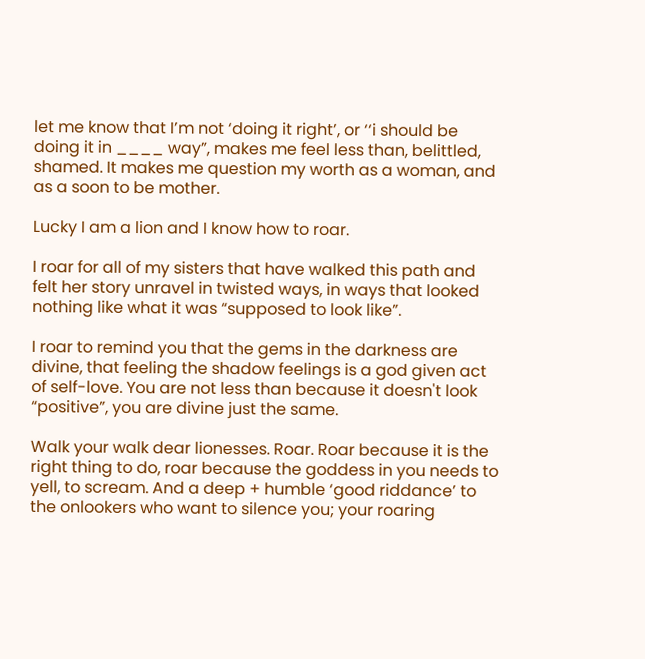let me know that I’m not ‘doing it right’, or ‘‘i should be doing it in ____ way”, makes me feel less than, belittled, shamed. It makes me question my worth as a woman, and as a soon to be mother.

Lucky I am a lion and I know how to roar.

I roar for all of my sisters that have walked this path and felt her story unravel in twisted ways, in ways that looked nothing like what it was “supposed to look like”.

I roar to remind you that the gems in the darkness are divine, that feeling the shadow feelings is a god given act of self-love. You are not less than because it doesn't look “positive”, you are divine just the same.

Walk your walk dear lionesses. Roar. Roar because it is the right thing to do, roar because the goddess in you needs to yell, to scream. And a deep + humble ‘good riddance’ to the onlookers who want to silence you; your roaring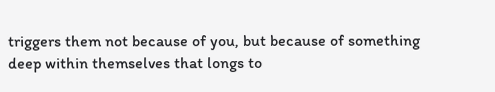triggers them not because of you, but because of something deep within themselves that longs to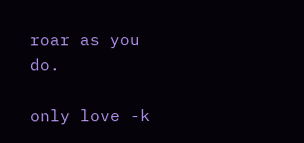roar as you do.

only love -k